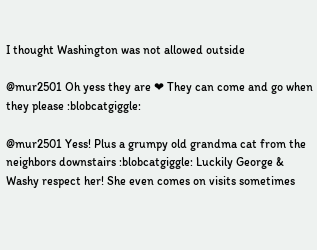I thought Washington was not allowed outside

@mur2501 Oh yess they are ❤ They can come and go when they please :blobcatgiggle:

@mur2501 Yess! Plus a grumpy old grandma cat from the neighbors downstairs :blobcatgiggle: Luckily George & Washy respect her! She even comes on visits sometimes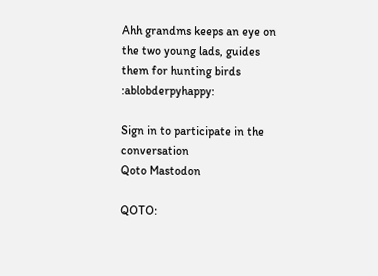Ahh grandms keeps an eye on the two young lads, guides them for hunting birds :ablobderpyhappy:

Sign in to participate in the conversation
Qoto Mastodon

QOTO: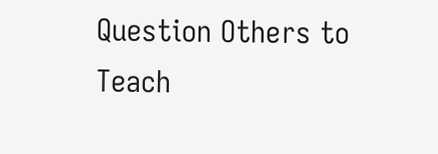Question Others to Teach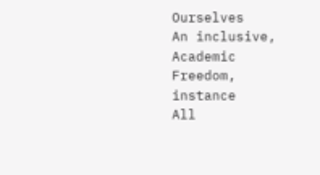Ourselves
An inclusive, Academic Freedom, instance
All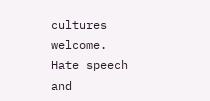cultures welcome.
Hate speech and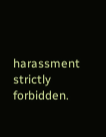harassment strictly forbidden.